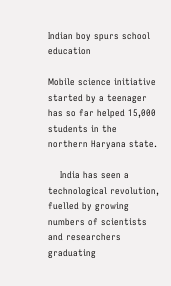Indian boy spurs school education

Mobile science initiative started by a teenager has so far helped 15,000 students in the northern Haryana state.

    India has seen a technological revolution, fuelled by growing numbers of scientists and researchers graduating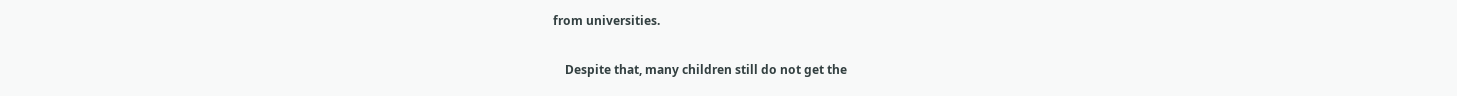from universities.

    Despite that, many children still do not get the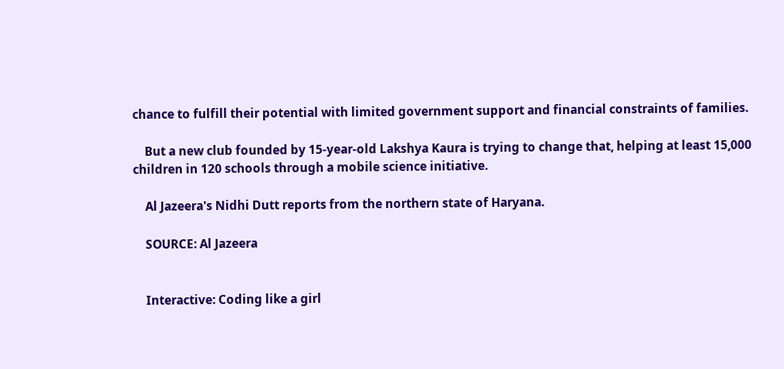chance to fulfill their potential with limited government support and financial constraints of families.

    But a new club founded by 15-year-old Lakshya Kaura is trying to change that, helping at least 15,000 children in 120 schools through a mobile science initiative.

    Al Jazeera's Nidhi Dutt reports from the northern state of Haryana.

    SOURCE: Al Jazeera


    Interactive: Coding like a girl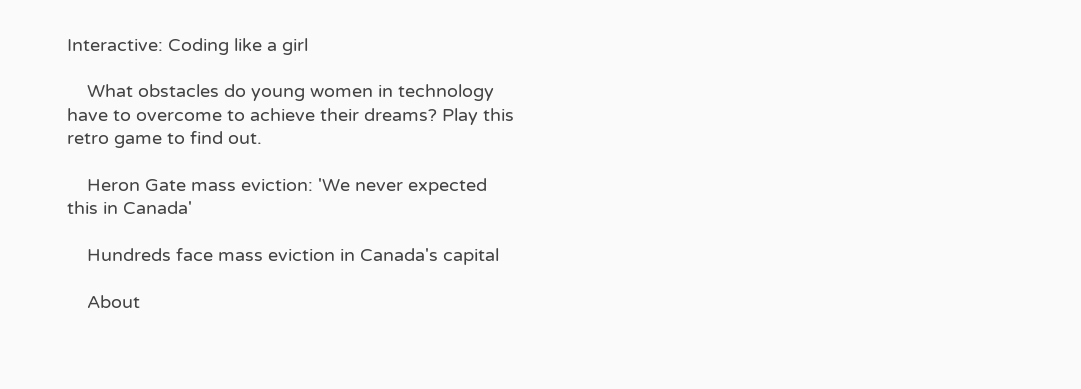Interactive: Coding like a girl

    What obstacles do young women in technology have to overcome to achieve their dreams? Play this retro game to find out.

    Heron Gate mass eviction: 'We never expected this in Canada'

    Hundreds face mass eviction in Canada's capital

    About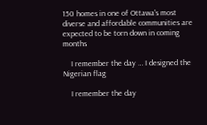150 homes in one of Ottawa's most diverse and affordable communities are expected to be torn down in coming months

    I remember the day … I designed the Nigerian flag

    I remember the day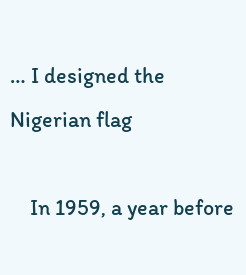… I designed the Nigerian flag

    In 1959, a year before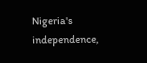Nigeria's independence,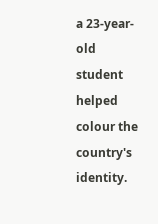a 23-year-old student helped colour the country's identity.